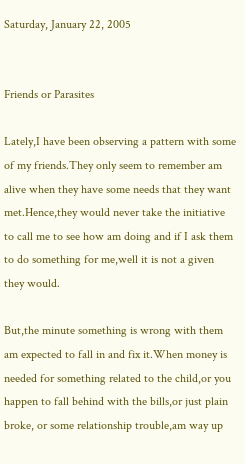Saturday, January 22, 2005


Friends or Parasites

Lately,I have been observing a pattern with some of my friends.They only seem to remember am alive when they have some needs that they want met.Hence,they would never take the initiative to call me to see how am doing and if I ask them to do something for me,well it is not a given they would.

But,the minute something is wrong with them am expected to fall in and fix it.When money is needed for something related to the child,or you happen to fall behind with the bills,or just plain broke, or some relationship trouble,am way up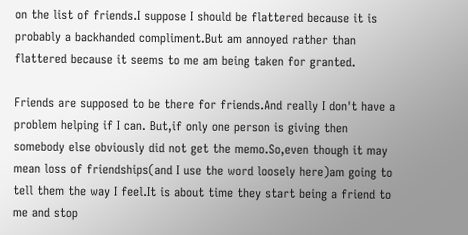on the list of friends.I suppose I should be flattered because it is probably a backhanded compliment.But am annoyed rather than flattered because it seems to me am being taken for granted.

Friends are supposed to be there for friends.And really I don't have a problem helping if I can. But,if only one person is giving then somebody else obviously did not get the memo.So,even though it may mean loss of friendships(and I use the word loosely here)am going to tell them the way I feel.It is about time they start being a friend to me and stop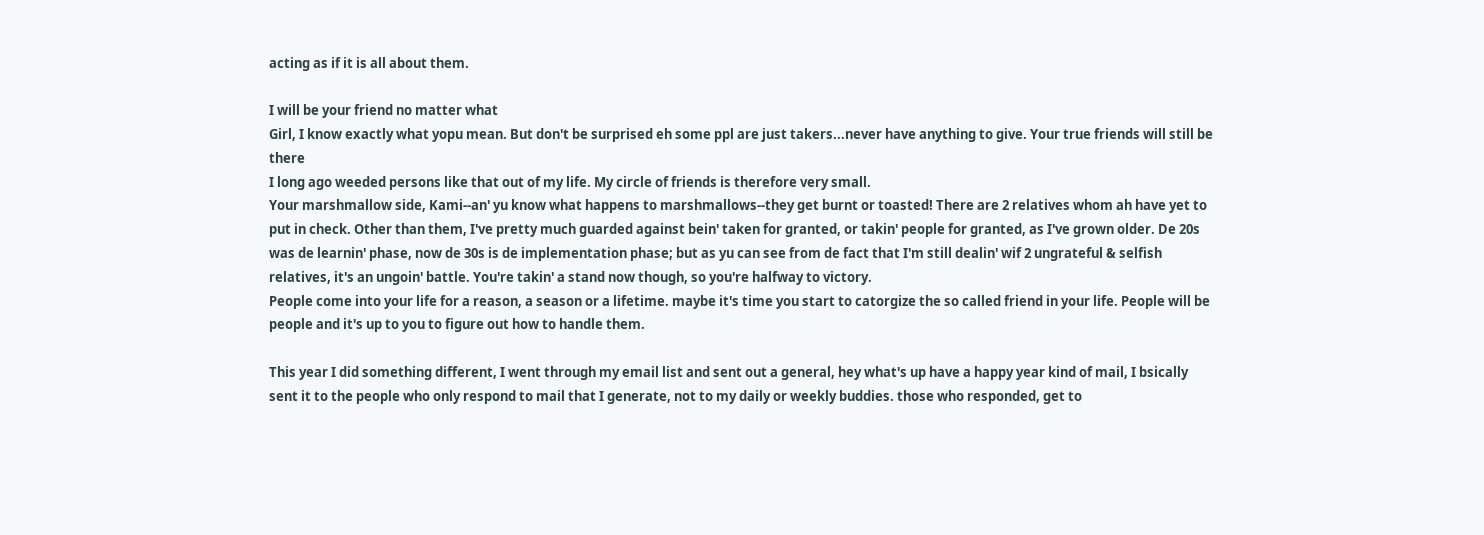acting as if it is all about them.

I will be your friend no matter what
Girl, I know exactly what yopu mean. But don't be surprised eh some ppl are just takers...never have anything to give. Your true friends will still be there
I long ago weeded persons like that out of my life. My circle of friends is therefore very small.
Your marshmallow side, Kami--an' yu know what happens to marshmallows--they get burnt or toasted! There are 2 relatives whom ah have yet to put in check. Other than them, I've pretty much guarded against bein' taken for granted, or takin' people for granted, as I've grown older. De 20s was de learnin' phase, now de 30s is de implementation phase; but as yu can see from de fact that I'm still dealin' wif 2 ungrateful & selfish relatives, it's an ungoin' battle. You're takin' a stand now though, so you're halfway to victory.
People come into your life for a reason, a season or a lifetime. maybe it's time you start to catorgize the so called friend in your life. People will be people and it's up to you to figure out how to handle them.

This year I did something different, I went through my email list and sent out a general, hey what's up have a happy year kind of mail, I bsically sent it to the people who only respond to mail that I generate, not to my daily or weekly buddies. those who responded, get to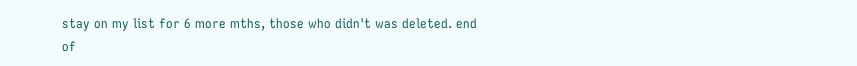stay on my list for 6 more mths, those who didn't was deleted. end of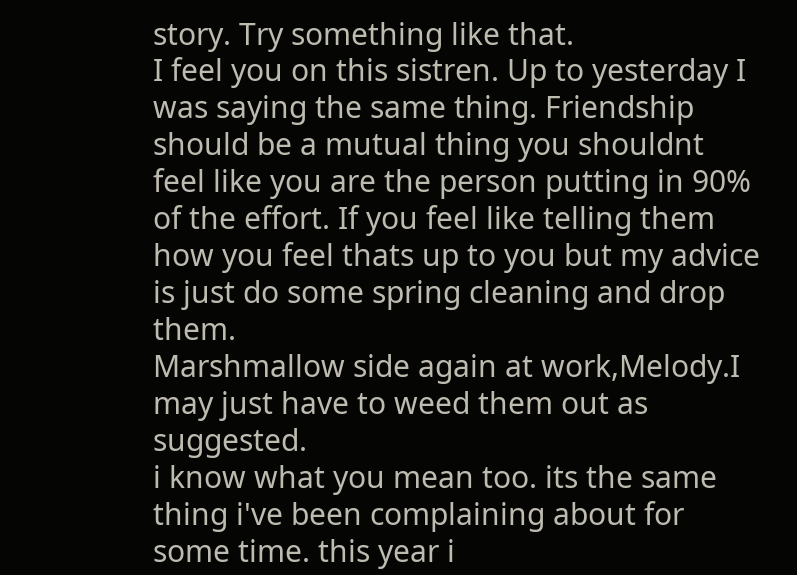story. Try something like that.
I feel you on this sistren. Up to yesterday I was saying the same thing. Friendship should be a mutual thing you shouldnt feel like you are the person putting in 90% of the effort. If you feel like telling them how you feel thats up to you but my advice is just do some spring cleaning and drop them.
Marshmallow side again at work,Melody.I may just have to weed them out as suggested.
i know what you mean too. its the same thing i've been complaining about for some time. this year i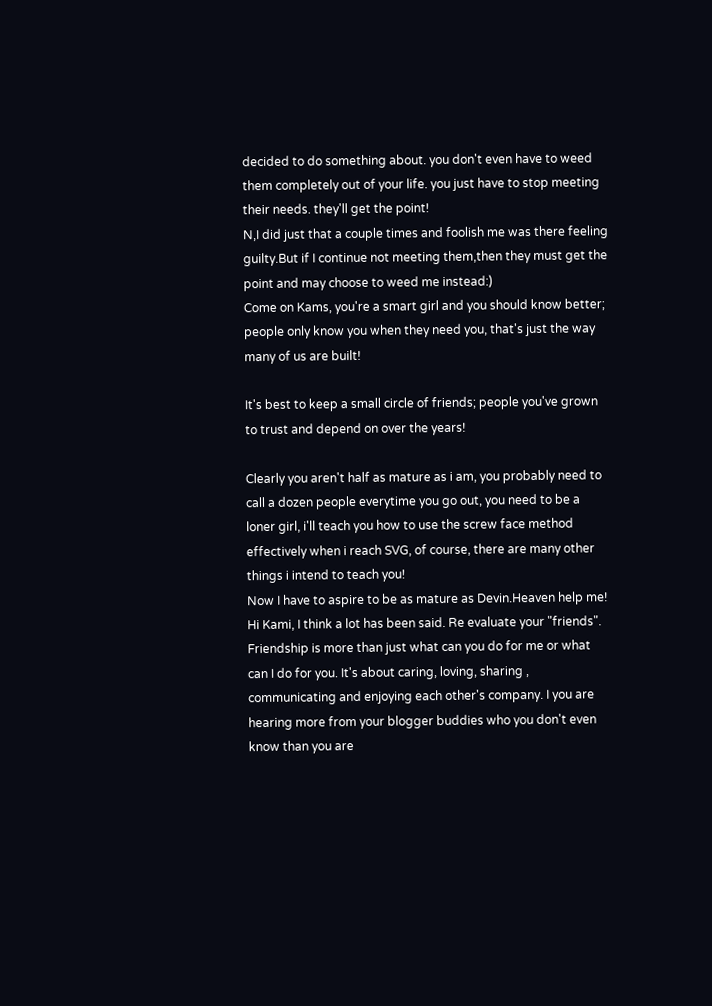decided to do something about. you don't even have to weed them completely out of your life. you just have to stop meeting their needs. they'll get the point!
N,I did just that a couple times and foolish me was there feeling guilty.But if I continue not meeting them,then they must get the point and may choose to weed me instead:)
Come on Kams, you're a smart girl and you should know better; people only know you when they need you, that's just the way many of us are built!

It's best to keep a small circle of friends; people you've grown to trust and depend on over the years!

Clearly you aren't half as mature as i am, you probably need to call a dozen people everytime you go out, you need to be a loner girl, i'll teach you how to use the screw face method effectively when i reach SVG, of course, there are many other things i intend to teach you!
Now I have to aspire to be as mature as Devin.Heaven help me!
Hi Kami, I think a lot has been said. Re evaluate your "friends". Friendship is more than just what can you do for me or what can I do for you. It's about caring, loving, sharing , communicating and enjoying each other's company. I you are hearing more from your blogger buddies who you don't even know than you are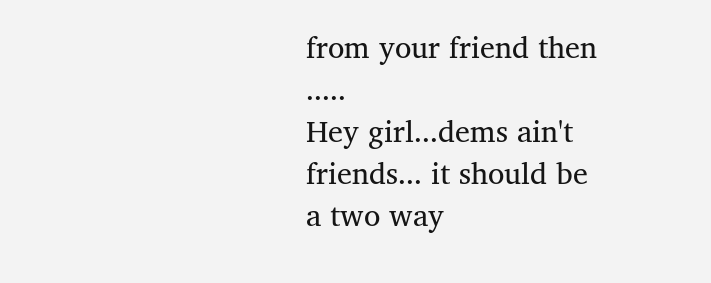from your friend then .....
Hey girl...dems ain't friends... it should be a two way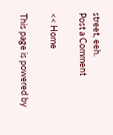street, eeh.
Post a Comment

<< Home

This page is powered by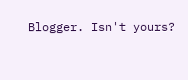Blogger. Isn't yours?